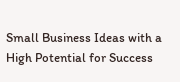Small Business Ideas with a High Potential for Success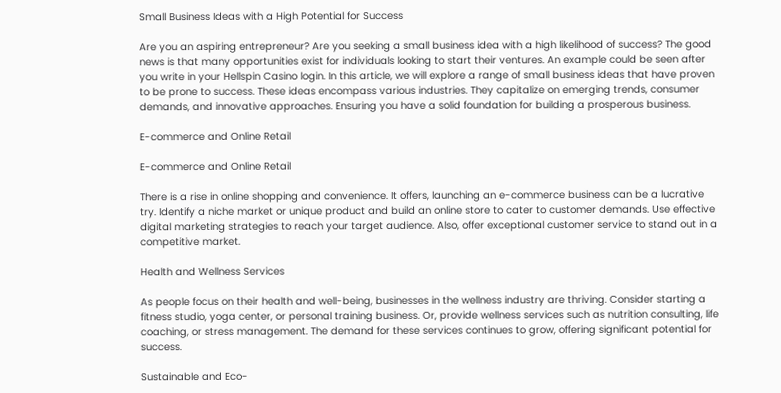Small Business Ideas with a High Potential for Success

Are you an aspiring entrepreneur? Are you seeking a small business idea with a high likelihood of success? The good news is that many opportunities exist for individuals looking to start their ventures. An example could be seen after you write in your Hellspin Casino login. In this article, we will explore a range of small business ideas that have proven to be prone to success. These ideas encompass various industries. They capitalize on emerging trends, consumer demands, and innovative approaches. Ensuring you have a solid foundation for building a prosperous business.

E-commerce and Online Retail

E-commerce and Online Retail

There is a rise in online shopping and convenience. It offers, launching an e-commerce business can be a lucrative try. Identify a niche market or unique product and build an online store to cater to customer demands. Use effective digital marketing strategies to reach your target audience. Also, offer exceptional customer service to stand out in a competitive market.

Health and Wellness Services

As people focus on their health and well-being, businesses in the wellness industry are thriving. Consider starting a fitness studio, yoga center, or personal training business. Or, provide wellness services such as nutrition consulting, life coaching, or stress management. The demand for these services continues to grow, offering significant potential for success.

Sustainable and Eco-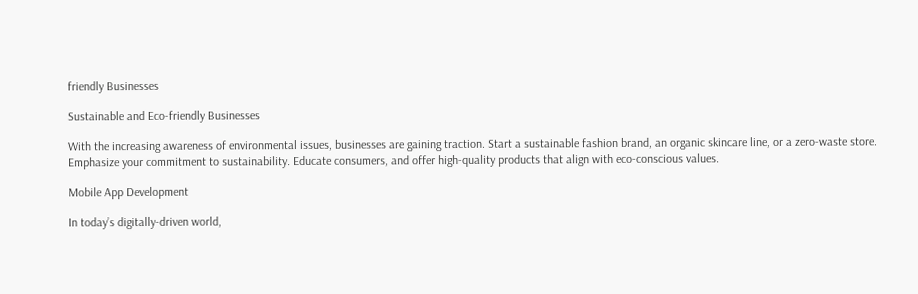friendly Businesses

Sustainable and Eco-friendly Businesses

With the increasing awareness of environmental issues, businesses are gaining traction. Start a sustainable fashion brand, an organic skincare line, or a zero-waste store. Emphasize your commitment to sustainability. Educate consumers, and offer high-quality products that align with eco-conscious values.

Mobile App Development

In today’s digitally-driven world,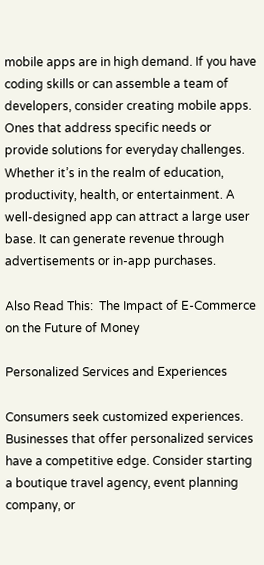mobile apps are in high demand. If you have coding skills or can assemble a team of developers, consider creating mobile apps. Ones that address specific needs or provide solutions for everyday challenges. Whether it’s in the realm of education, productivity, health, or entertainment. A well-designed app can attract a large user base. It can generate revenue through advertisements or in-app purchases.

Also Read This:  The Impact of E-Commerce on the Future of Money

Personalized Services and Experiences

Consumers seek customized experiences. Businesses that offer personalized services have a competitive edge. Consider starting a boutique travel agency, event planning company, or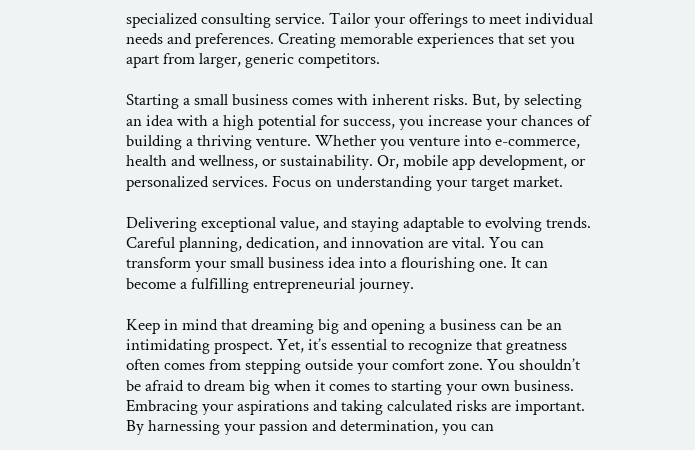specialized consulting service. Tailor your offerings to meet individual needs and preferences. Creating memorable experiences that set you apart from larger, generic competitors.

Starting a small business comes with inherent risks. But, by selecting an idea with a high potential for success, you increase your chances of building a thriving venture. Whether you venture into e-commerce, health and wellness, or sustainability. Or, mobile app development, or personalized services. Focus on understanding your target market.

Delivering exceptional value, and staying adaptable to evolving trends. Careful planning, dedication, and innovation are vital. You can transform your small business idea into a flourishing one. It can become a fulfilling entrepreneurial journey.

Keep in mind that dreaming big and opening a business can be an intimidating prospect. Yet, it’s essential to recognize that greatness often comes from stepping outside your comfort zone. You shouldn’t be afraid to dream big when it comes to starting your own business. Embracing your aspirations and taking calculated risks are important. By harnessing your passion and determination, you can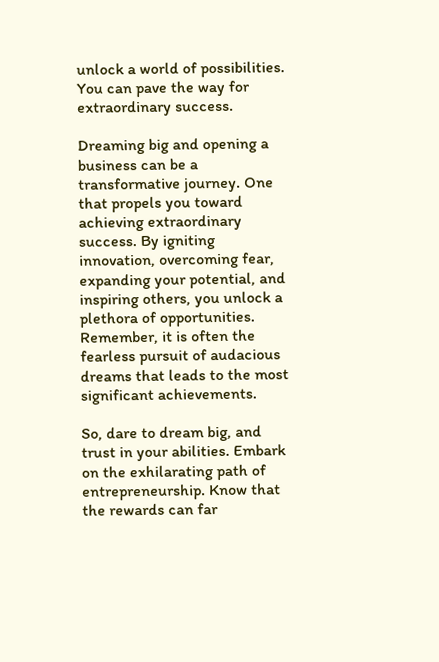unlock a world of possibilities. You can pave the way for extraordinary success.

Dreaming big and opening a business can be a transformative journey. One that propels you toward achieving extraordinary success. By igniting innovation, overcoming fear, expanding your potential, and inspiring others, you unlock a plethora of opportunities. Remember, it is often the fearless pursuit of audacious dreams that leads to the most significant achievements.

So, dare to dream big, and trust in your abilities. Embark on the exhilarating path of entrepreneurship. Know that the rewards can far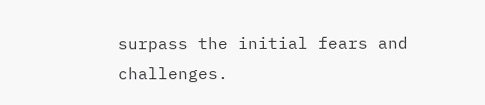surpass the initial fears and challenges.